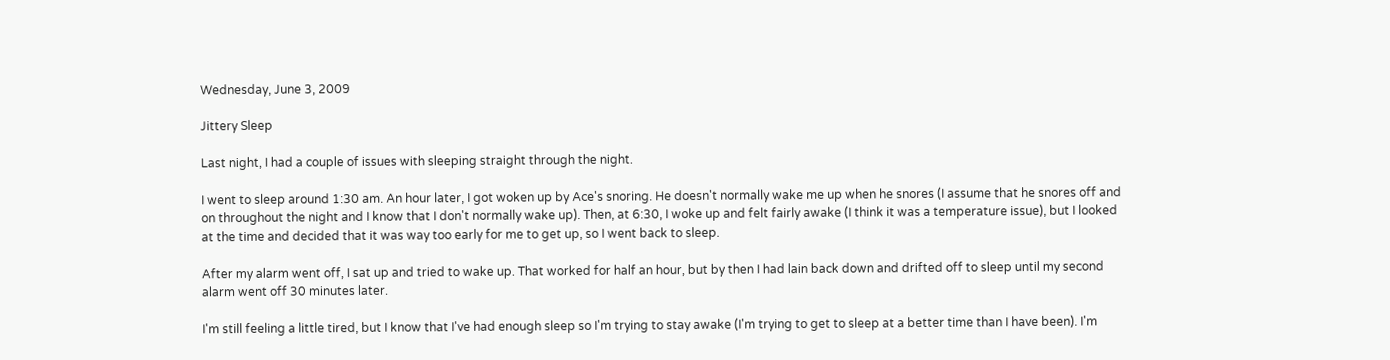Wednesday, June 3, 2009

Jittery Sleep

Last night, I had a couple of issues with sleeping straight through the night.

I went to sleep around 1:30 am. An hour later, I got woken up by Ace's snoring. He doesn't normally wake me up when he snores (I assume that he snores off and on throughout the night and I know that I don't normally wake up). Then, at 6:30, I woke up and felt fairly awake (I think it was a temperature issue), but I looked at the time and decided that it was way too early for me to get up, so I went back to sleep.

After my alarm went off, I sat up and tried to wake up. That worked for half an hour, but by then I had lain back down and drifted off to sleep until my second alarm went off 30 minutes later.

I'm still feeling a little tired, but I know that I've had enough sleep so I'm trying to stay awake (I'm trying to get to sleep at a better time than I have been). I'm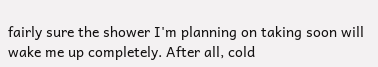fairly sure the shower I'm planning on taking soon will wake me up completely. After all, cold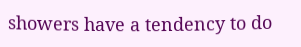showers have a tendency to do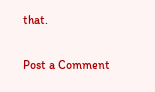that.

Post a Comment